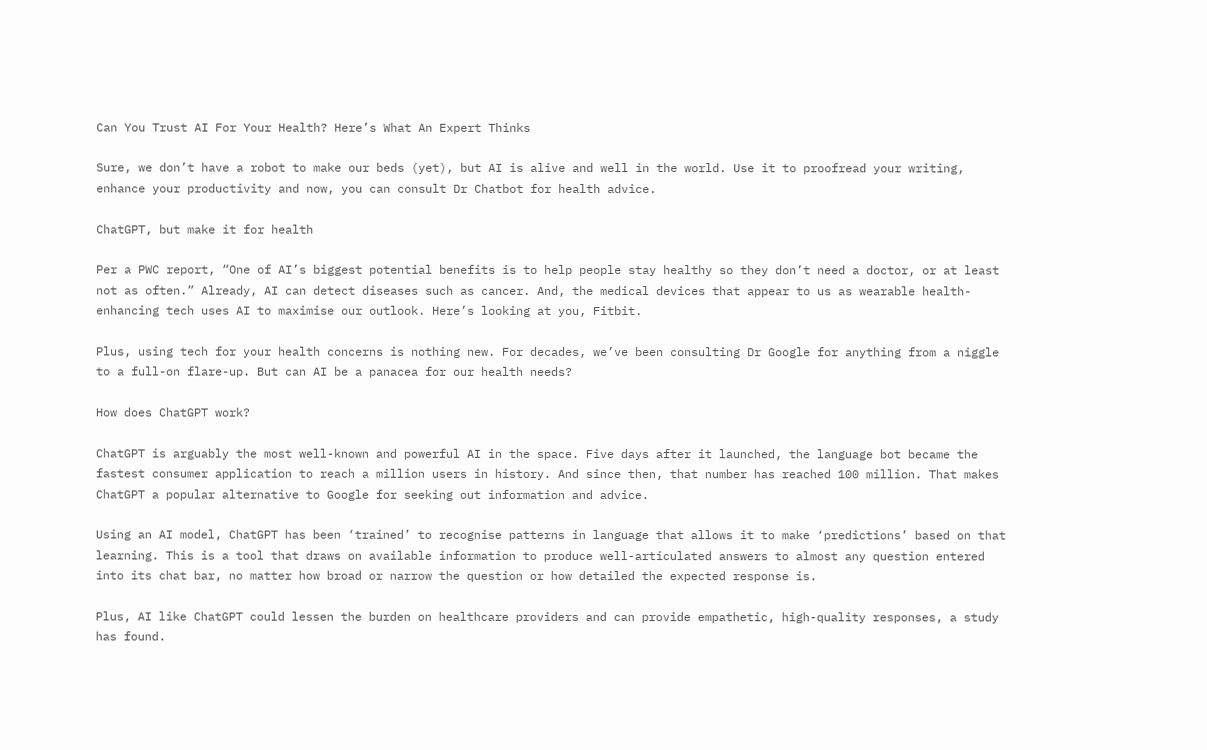Can You Trust AI For Your Health? Here’s What An Expert Thinks

Sure, we don’t have a robot to make our beds (yet), but AI is alive and well in the world. Use it to proofread your writing, enhance your productivity and now, you can consult Dr Chatbot for health advice.

ChatGPT, but make it for health

Per a PWC report, “One of AI’s biggest potential benefits is to help people stay healthy so they don’t need a doctor, or at least not as often.” Already, AI can detect diseases such as cancer. And, the medical devices that appear to us as wearable health-enhancing tech uses AI to maximise our outlook. Here’s looking at you, Fitbit.

Plus, using tech for your health concerns is nothing new. For decades, we’ve been consulting Dr Google for anything from a niggle to a full-on flare-up. But can AI be a panacea for our health needs?

How does ChatGPT work?

ChatGPT is arguably the most well-known and powerful AI in the space. Five days after it launched, the language bot became the fastest consumer application to reach a million users in history. And since then, that number has reached 100 million. That makes ChatGPT a popular alternative to Google for seeking out information and advice.

Using an AI model, ChatGPT has been ‘trained’ to recognise patterns in language that allows it to make ‘predictions’ based on that learning. This is a tool that draws on available information to produce well-articulated answers to almost any question entered into its chat bar, no matter how broad or narrow the question or how detailed the expected response is.

Plus, AI like ChatGPT could lessen the burden on healthcare providers and can provide empathetic, high-quality responses, a study has found.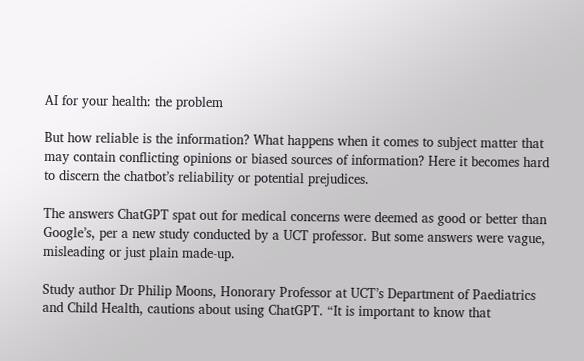AI for your health: the problem

But how reliable is the information? What happens when it comes to subject matter that may contain conflicting opinions or biased sources of information? Here it becomes hard to discern the chatbot’s reliability or potential prejudices.

The answers ChatGPT spat out for medical concerns were deemed as good or better than Google’s, per a new study conducted by a UCT professor. But some answers were vague, misleading or just plain made-up.

Study author Dr Philip Moons, Honorary Professor at UCT’s Department of Paediatrics and Child Health, cautions about using ChatGPT. “It is important to know that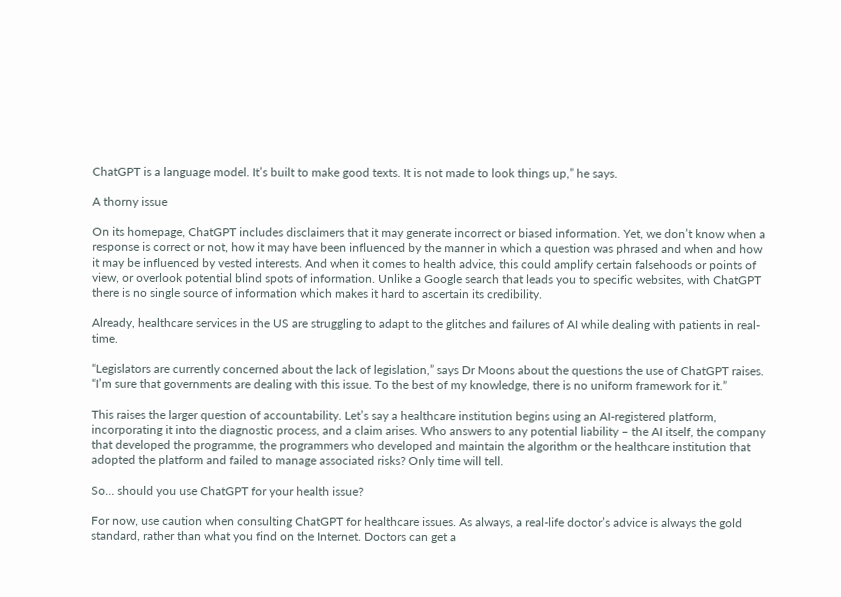ChatGPT is a language model. It’s built to make good texts. It is not made to look things up,” he says.

A thorny issue

On its homepage, ChatGPT includes disclaimers that it may generate incorrect or biased information. Yet, we don’t know when a response is correct or not, how it may have been influenced by the manner in which a question was phrased and when and how it may be influenced by vested interests. And when it comes to health advice, this could amplify certain falsehoods or points of view, or overlook potential blind spots of information. Unlike a Google search that leads you to specific websites, with ChatGPT there is no single source of information which makes it hard to ascertain its credibility.

Already, healthcare services in the US are struggling to adapt to the glitches and failures of AI while dealing with patients in real-time.

“Legislators are currently concerned about the lack of legislation,” says Dr Moons about the questions the use of ChatGPT raises. “I’m sure that governments are dealing with this issue. To the best of my knowledge, there is no uniform framework for it.”

This raises the larger question of accountability. Let’s say a healthcare institution begins using an AI-registered platform, incorporating it into the diagnostic process, and a claim arises. Who answers to any potential liability – the AI itself, the company that developed the programme, the programmers who developed and maintain the algorithm or the healthcare institution that adopted the platform and failed to manage associated risks? Only time will tell.

So… should you use ChatGPT for your health issue?

For now, use caution when consulting ChatGPT for healthcare issues. As always, a real-life doctor’s advice is always the gold standard, rather than what you find on the Internet. Doctors can get a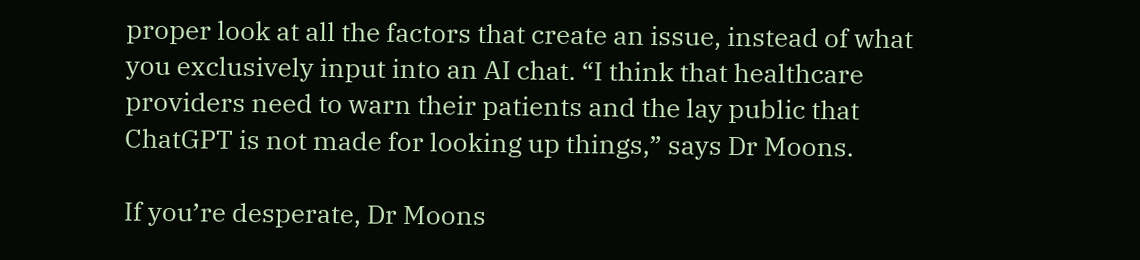proper look at all the factors that create an issue, instead of what you exclusively input into an AI chat. “I think that healthcare providers need to warn their patients and the lay public that ChatGPT is not made for looking up things,” says Dr Moons.

If you’re desperate, Dr Moons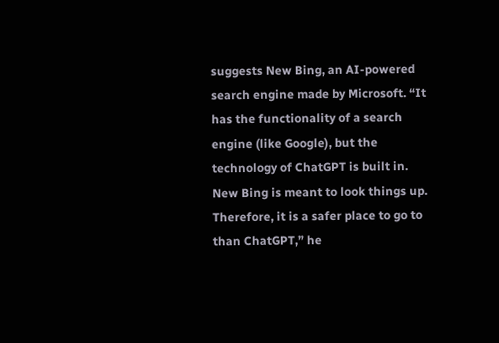suggests New Bing, an AI-powered search engine made by Microsoft. “It has the functionality of a search engine (like Google), but the technology of ChatGPT is built in. New Bing is meant to look things up. Therefore, it is a safer place to go to than ChatGPT,” he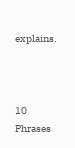explains.



10 Phrases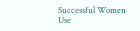Successful Women Use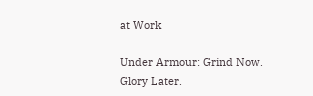at Work

Under Armour: Grind Now. Glory Later.